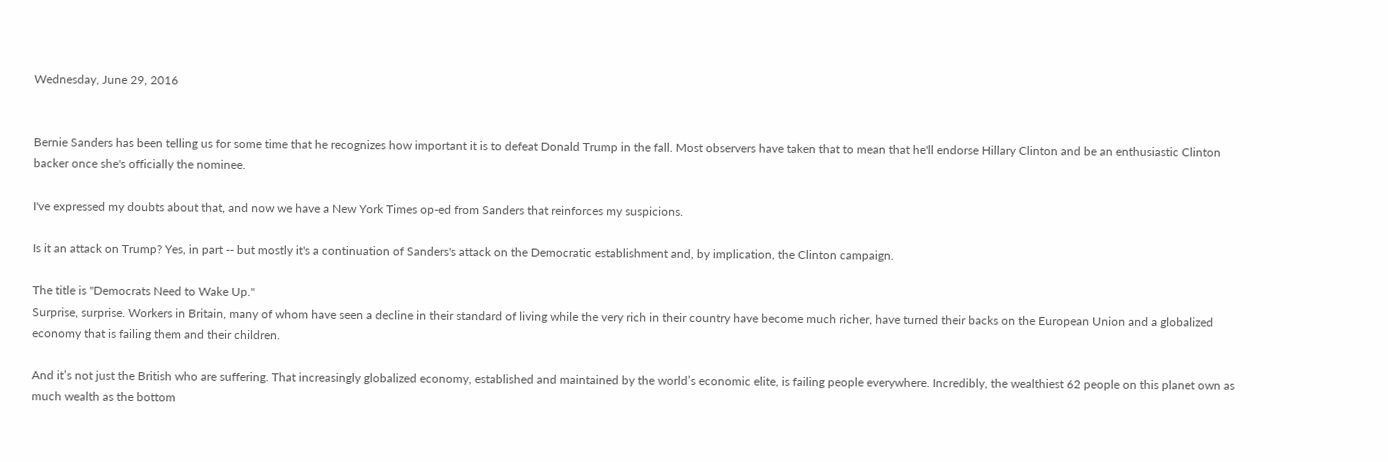Wednesday, June 29, 2016


Bernie Sanders has been telling us for some time that he recognizes how important it is to defeat Donald Trump in the fall. Most observers have taken that to mean that he'll endorse Hillary Clinton and be an enthusiastic Clinton backer once she's officially the nominee.

I've expressed my doubts about that, and now we have a New York Times op-ed from Sanders that reinforces my suspicions.

Is it an attack on Trump? Yes, in part -- but mostly it's a continuation of Sanders's attack on the Democratic establishment and, by implication, the Clinton campaign.

The title is "Democrats Need to Wake Up."
Surprise, surprise. Workers in Britain, many of whom have seen a decline in their standard of living while the very rich in their country have become much richer, have turned their backs on the European Union and a globalized economy that is failing them and their children.

And it’s not just the British who are suffering. That increasingly globalized economy, established and maintained by the world’s economic elite, is failing people everywhere. Incredibly, the wealthiest 62 people on this planet own as much wealth as the bottom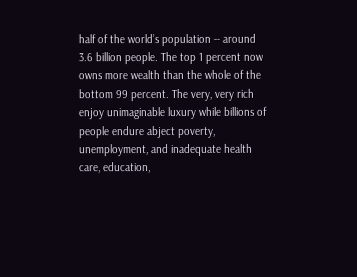half of the world’s population -- around 3.6 billion people. The top 1 percent now owns more wealth than the whole of the bottom 99 percent. The very, very rich enjoy unimaginable luxury while billions of people endure abject poverty, unemployment, and inadequate health care, education,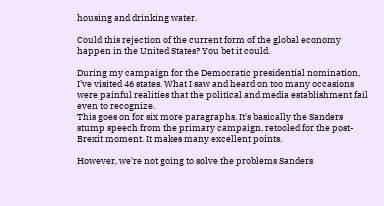housing and drinking water.

Could this rejection of the current form of the global economy happen in the United States? You bet it could.

During my campaign for the Democratic presidential nomination, I’ve visited 46 states. What I saw and heard on too many occasions were painful realities that the political and media establishment fail even to recognize.
This goes on for six more paragraphs. It's basically the Sanders stump speech from the primary campaign, retooled for the post-Brexit moment. It makes many excellent points.

However, we're not going to solve the problems Sanders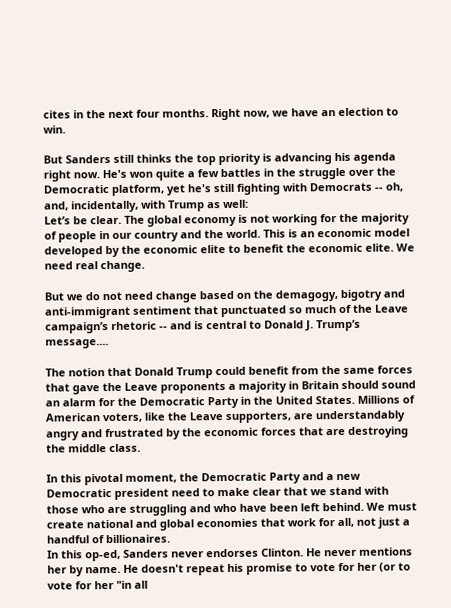cites in the next four months. Right now, we have an election to win.

But Sanders still thinks the top priority is advancing his agenda right now. He's won quite a few battles in the struggle over the Democratic platform, yet he's still fighting with Democrats -- oh, and, incidentally, with Trump as well:
Let’s be clear. The global economy is not working for the majority of people in our country and the world. This is an economic model developed by the economic elite to benefit the economic elite. We need real change.

But we do not need change based on the demagogy, bigotry and anti-immigrant sentiment that punctuated so much of the Leave campaign’s rhetoric -- and is central to Donald J. Trump’s message....

The notion that Donald Trump could benefit from the same forces that gave the Leave proponents a majority in Britain should sound an alarm for the Democratic Party in the United States. Millions of American voters, like the Leave supporters, are understandably angry and frustrated by the economic forces that are destroying the middle class.

In this pivotal moment, the Democratic Party and a new Democratic president need to make clear that we stand with those who are struggling and who have been left behind. We must create national and global economies that work for all, not just a handful of billionaires.
In this op-ed, Sanders never endorses Clinton. He never mentions her by name. He doesn't repeat his promise to vote for her (or to vote for her "in all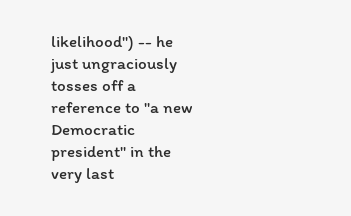likelihood") -- he just ungraciously tosses off a reference to "a new Democratic president" in the very last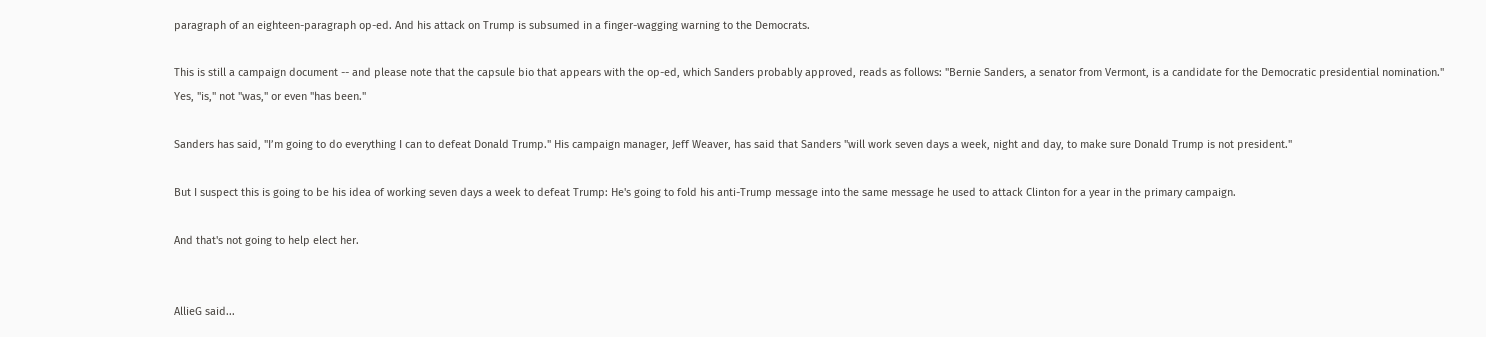paragraph of an eighteen-paragraph op-ed. And his attack on Trump is subsumed in a finger-wagging warning to the Democrats.

This is still a campaign document -- and please note that the capsule bio that appears with the op-ed, which Sanders probably approved, reads as follows: "Bernie Sanders, a senator from Vermont, is a candidate for the Democratic presidential nomination." Yes, "is," not "was," or even "has been."

Sanders has said, "I’m going to do everything I can to defeat Donald Trump." His campaign manager, Jeff Weaver, has said that Sanders "will work seven days a week, night and day, to make sure Donald Trump is not president."

But I suspect this is going to be his idea of working seven days a week to defeat Trump: He's going to fold his anti-Trump message into the same message he used to attack Clinton for a year in the primary campaign.

And that's not going to help elect her.


AllieG said...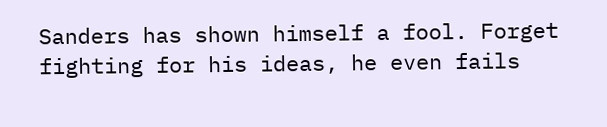Sanders has shown himself a fool. Forget fighting for his ideas, he even fails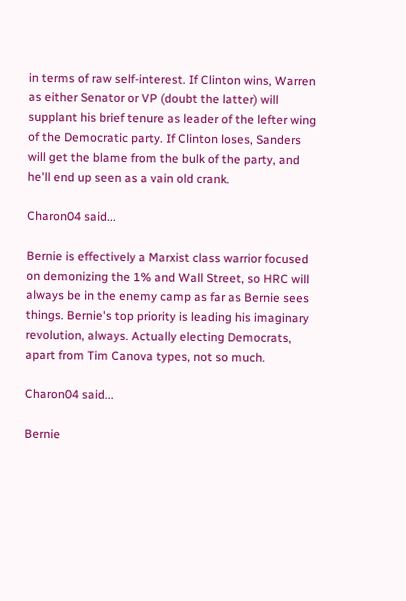in terms of raw self-interest. If Clinton wins, Warren as either Senator or VP (doubt the latter) will supplant his brief tenure as leader of the lefter wing of the Democratic party. If Clinton loses, Sanders will get the blame from the bulk of the party, and he'll end up seen as a vain old crank.

Charon04 said...

Bernie is effectively a Marxist class warrior focused on demonizing the 1% and Wall Street, so HRC will always be in the enemy camp as far as Bernie sees things. Bernie's top priority is leading his imaginary revolution, always. Actually electing Democrats, apart from Tim Canova types, not so much.

Charon04 said...

Bernie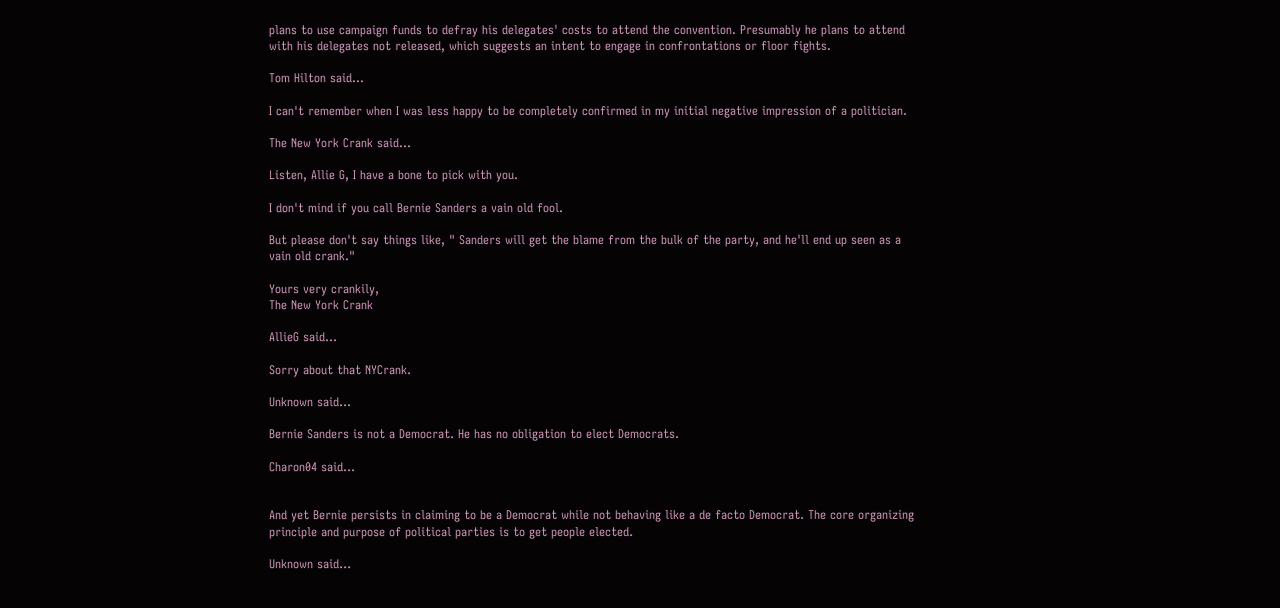plans to use campaign funds to defray his delegates' costs to attend the convention. Presumably he plans to attend with his delegates not released, which suggests an intent to engage in confrontations or floor fights.

Tom Hilton said...

I can't remember when I was less happy to be completely confirmed in my initial negative impression of a politician.

The New York Crank said...

Listen, Allie G, I have a bone to pick with you.

I don't mind if you call Bernie Sanders a vain old fool.

But please don't say things like, " Sanders will get the blame from the bulk of the party, and he'll end up seen as a vain old crank."

Yours very crankily,
The New York Crank

AllieG said...

Sorry about that NYCrank.

Unknown said...

Bernie Sanders is not a Democrat. He has no obligation to elect Democrats.

Charon04 said...


And yet Bernie persists in claiming to be a Democrat while not behaving like a de facto Democrat. The core organizing principle and purpose of political parties is to get people elected.

Unknown said...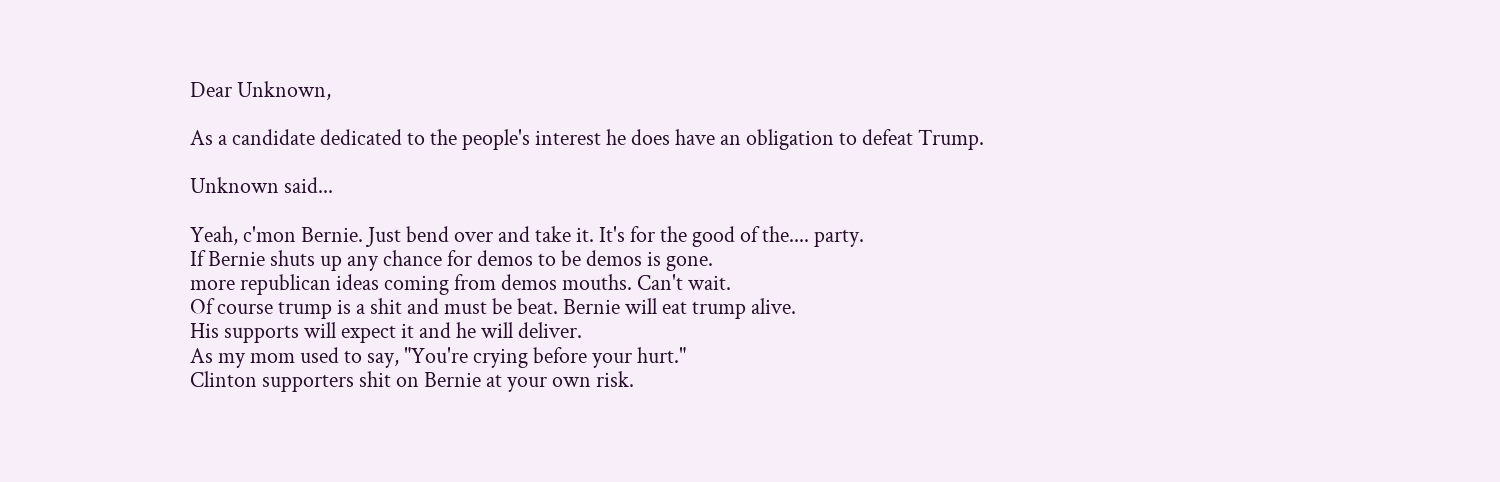Dear Unknown,

As a candidate dedicated to the people's interest he does have an obligation to defeat Trump.

Unknown said...

Yeah, c'mon Bernie. Just bend over and take it. It's for the good of the.... party.
If Bernie shuts up any chance for demos to be demos is gone.
more republican ideas coming from demos mouths. Can't wait.
Of course trump is a shit and must be beat. Bernie will eat trump alive.
His supports will expect it and he will deliver.
As my mom used to say, "You're crying before your hurt."
Clinton supporters shit on Bernie at your own risk.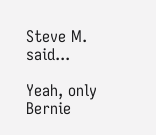Steve M. said...

Yeah, only Bernie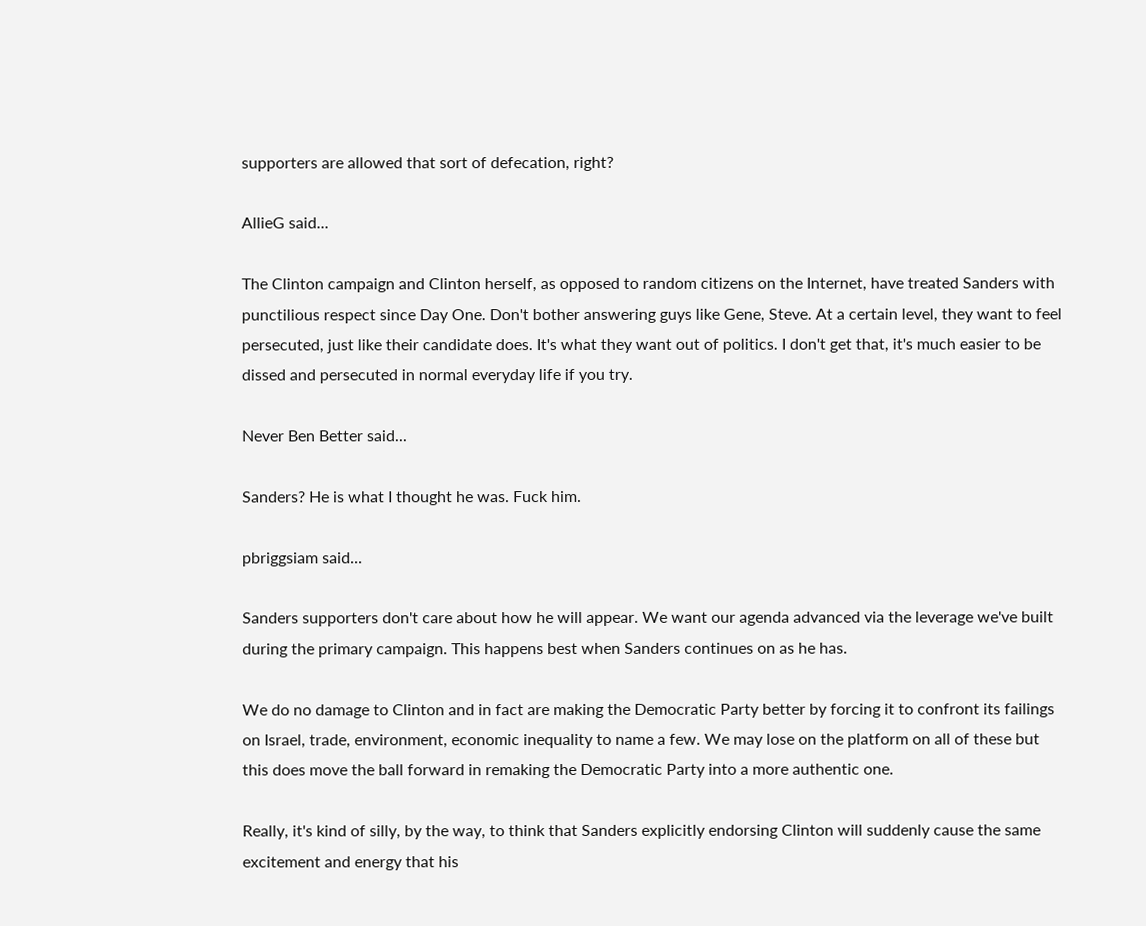supporters are allowed that sort of defecation, right?

AllieG said...

The Clinton campaign and Clinton herself, as opposed to random citizens on the Internet, have treated Sanders with punctilious respect since Day One. Don't bother answering guys like Gene, Steve. At a certain level, they want to feel persecuted, just like their candidate does. It's what they want out of politics. I don't get that, it's much easier to be dissed and persecuted in normal everyday life if you try.

Never Ben Better said...

Sanders? He is what I thought he was. Fuck him.

pbriggsiam said...

Sanders supporters don't care about how he will appear. We want our agenda advanced via the leverage we've built during the primary campaign. This happens best when Sanders continues on as he has.

We do no damage to Clinton and in fact are making the Democratic Party better by forcing it to confront its failings on Israel, trade, environment, economic inequality to name a few. We may lose on the platform on all of these but this does move the ball forward in remaking the Democratic Party into a more authentic one.

Really, it's kind of silly, by the way, to think that Sanders explicitly endorsing Clinton will suddenly cause the same excitement and energy that his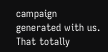campaign generated with us. That totally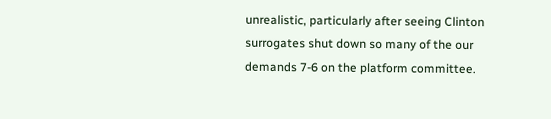unrealistic, particularly after seeing Clinton surrogates shut down so many of the our demands 7-6 on the platform committee.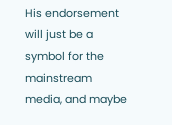His endorsement will just be a symbol for the mainstream media, and maybe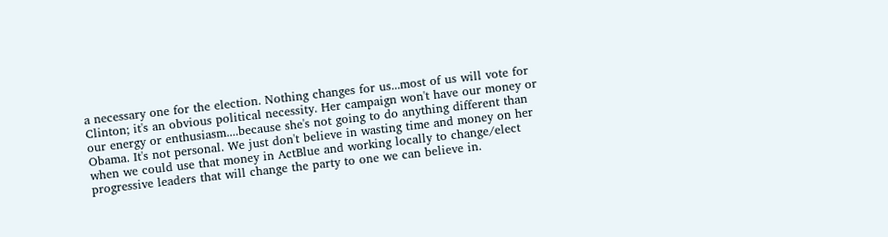a necessary one for the election. Nothing changes for us...most of us will vote for Clinton; it's an obvious political necessity. Her campaign won't have our money or our energy or enthusiasm....because she's not going to do anything different than Obama. It's not personal. We just don't believe in wasting time and money on her when we could use that money in ActBlue and working locally to change/elect progressive leaders that will change the party to one we can believe in.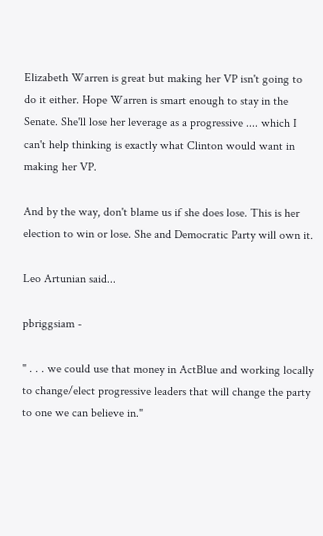Elizabeth Warren is great but making her VP isn't going to do it either. Hope Warren is smart enough to stay in the Senate. She'll lose her leverage as a progressive .... which I can't help thinking is exactly what Clinton would want in making her VP.

And by the way, don't blame us if she does lose. This is her election to win or lose. She and Democratic Party will own it.

Leo Artunian said...

pbriggsiam -

" . . . we could use that money in ActBlue and working locally to change/elect progressive leaders that will change the party to one we can believe in."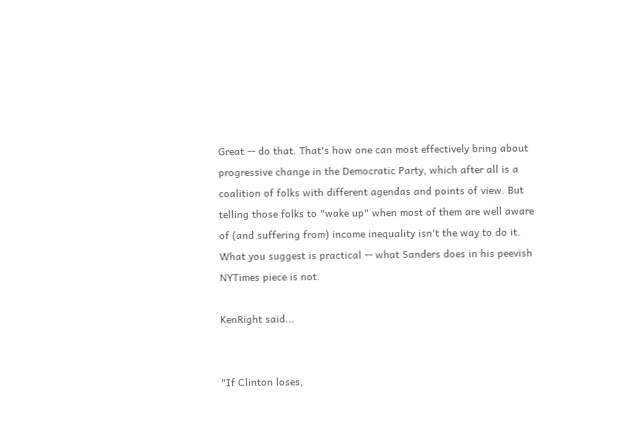Great -- do that. That's how one can most effectively bring about progressive change in the Democratic Party, which after all is a coalition of folks with different agendas and points of view. But telling those folks to "wake up" when most of them are well aware of (and suffering from) income inequality isn't the way to do it. What you suggest is practical -- what Sanders does in his peevish NYTimes piece is not.

KenRight said...


"If Clinton loses,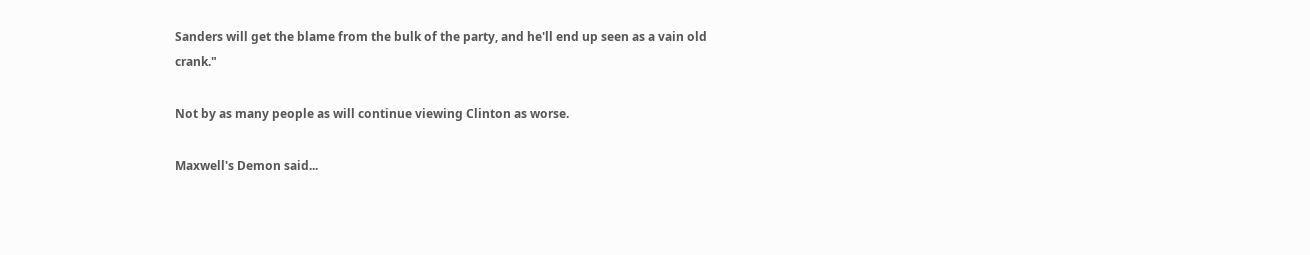Sanders will get the blame from the bulk of the party, and he'll end up seen as a vain old crank."

Not by as many people as will continue viewing Clinton as worse.

Maxwell's Demon said...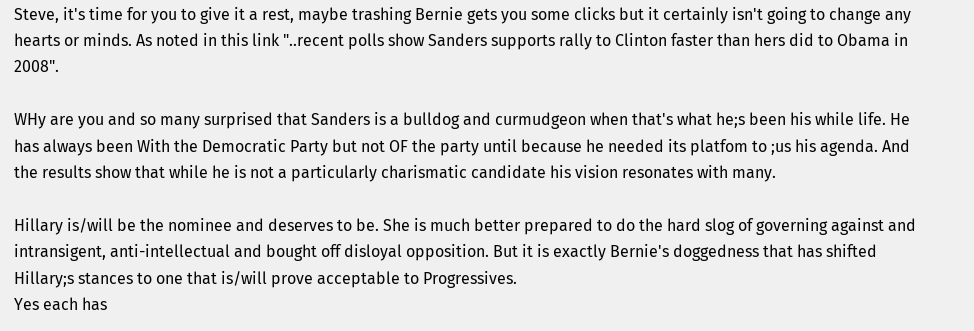Steve, it's time for you to give it a rest, maybe trashing Bernie gets you some clicks but it certainly isn't going to change any hearts or minds. As noted in this link "..recent polls show Sanders supports rally to Clinton faster than hers did to Obama in 2008".

WHy are you and so many surprised that Sanders is a bulldog and curmudgeon when that's what he;s been his while life. He has always been With the Democratic Party but not OF the party until because he needed its platfom to ;us his agenda. And the results show that while he is not a particularly charismatic candidate his vision resonates with many.

Hillary is/will be the nominee and deserves to be. She is much better prepared to do the hard slog of governing against and intransigent, anti-intellectual and bought off disloyal opposition. But it is exactly Bernie's doggedness that has shifted Hillary;s stances to one that is/will prove acceptable to Progressives.
Yes each has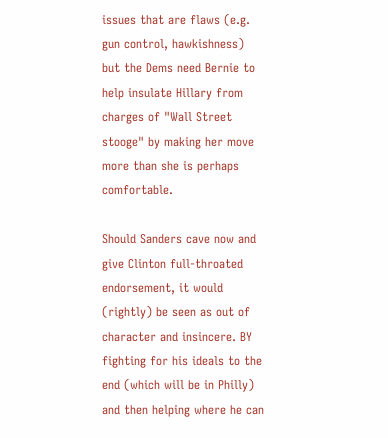issues that are flaws (e.g. gun control, hawkishness) but the Dems need Bernie to help insulate Hillary from charges of "Wall Street stooge" by making her move more than she is perhaps comfortable.

Should Sanders cave now and give Clinton full-throated endorsement, it would (rightly) be seen as out of character and insincere. BY fighting for his ideals to the end (which will be in Philly) and then helping where he can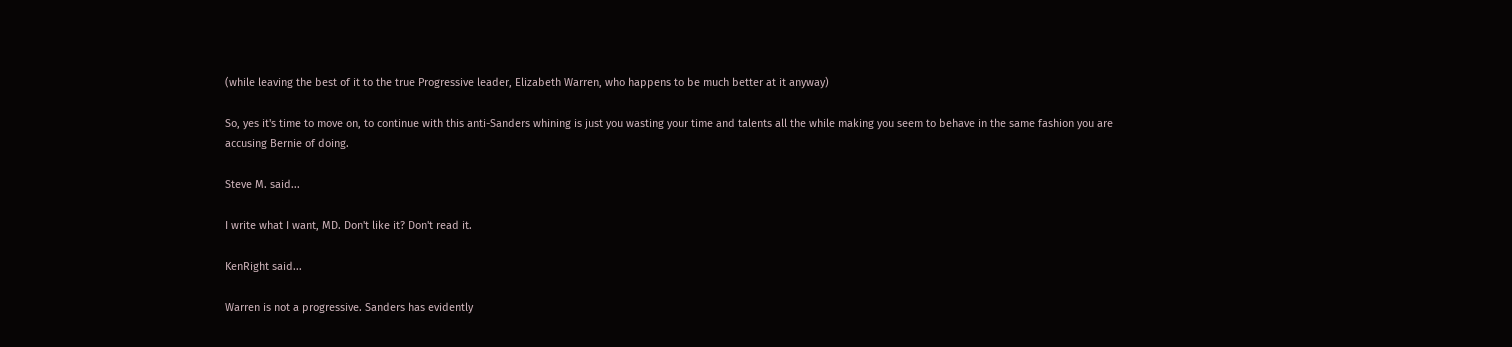(while leaving the best of it to the true Progressive leader, Elizabeth Warren, who happens to be much better at it anyway)

So, yes it's time to move on, to continue with this anti-Sanders whining is just you wasting your time and talents all the while making you seem to behave in the same fashion you are accusing Bernie of doing.

Steve M. said...

I write what I want, MD. Don't like it? Don't read it.

KenRight said...

Warren is not a progressive. Sanders has evidently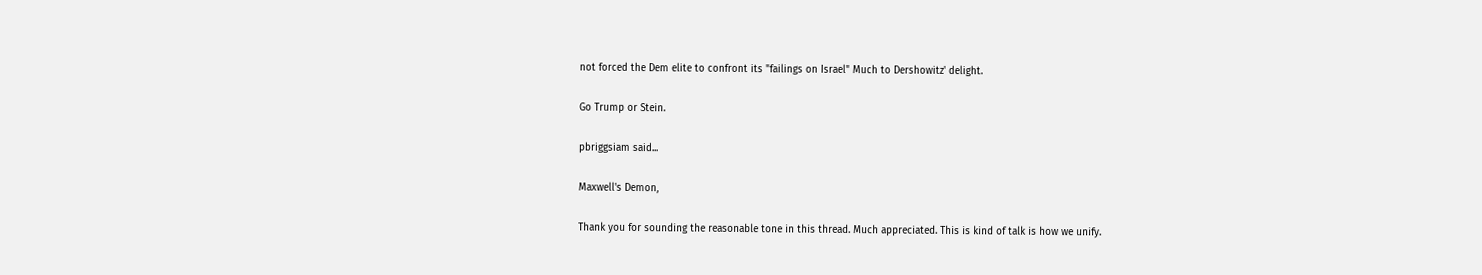not forced the Dem elite to confront its "failings on Israel" Much to Dershowitz' delight.

Go Trump or Stein.

pbriggsiam said...

Maxwell's Demon,

Thank you for sounding the reasonable tone in this thread. Much appreciated. This is kind of talk is how we unify.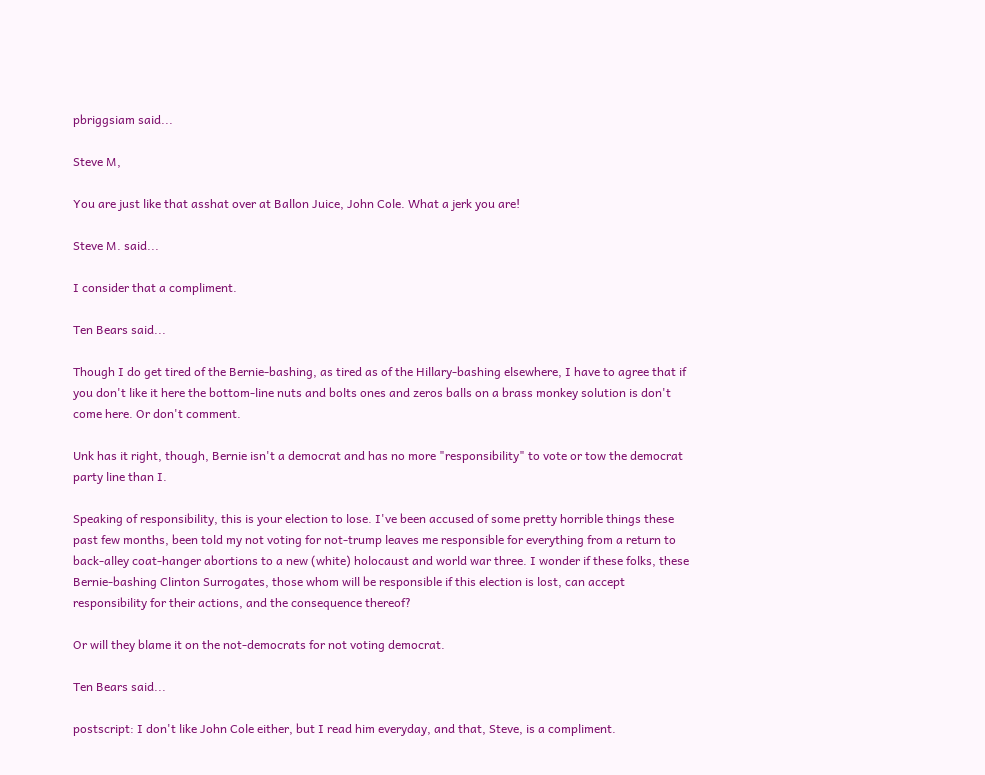pbriggsiam said...

Steve M,

You are just like that asshat over at Ballon Juice, John Cole. What a jerk you are!

Steve M. said...

I consider that a compliment.

Ten Bears said...

Though I do get tired of the Bernie-bashing, as tired as of the Hillary-bashing elsewhere, I have to agree that if you don't like it here the bottom-line nuts and bolts ones and zeros balls on a brass monkey solution is don't come here. Or don't comment.

Unk has it right, though, Bernie isn't a democrat and has no more "responsibility" to vote or tow the democrat party line than I.

Speaking of responsibility, this is your election to lose. I've been accused of some pretty horrible things these past few months, been told my not voting for not-trump leaves me responsible for everything from a return to back-alley coat-hanger abortions to a new (white) holocaust and world war three. I wonder if these folks, these Bernie-bashing Clinton Surrogates, those whom will be responsible if this election is lost, can accept responsibility for their actions, and the consequence thereof?

Or will they blame it on the not-democrats for not voting democrat.

Ten Bears said...

postscript: I don't like John Cole either, but I read him everyday, and that, Steve, is a compliment.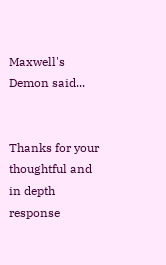Maxwell's Demon said...


Thanks for your thoughtful and in depth response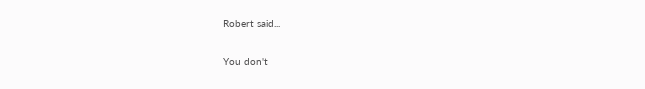Robert said...

You don't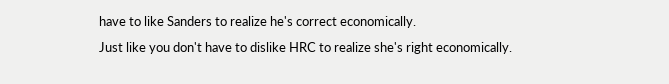have to like Sanders to realize he's correct economically.
Just like you don't have to dislike HRC to realize she's right economically.